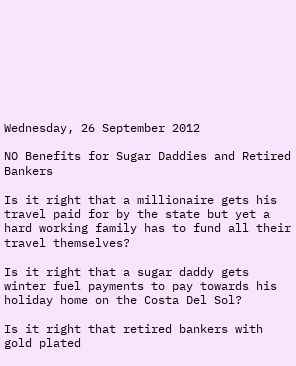Wednesday, 26 September 2012

NO Benefits for Sugar Daddies and Retired Bankers

Is it right that a millionaire gets his travel paid for by the state but yet a hard working family has to fund all their travel themselves?

Is it right that a sugar daddy gets winter fuel payments to pay towards his holiday home on the Costa Del Sol?

Is it right that retired bankers with gold plated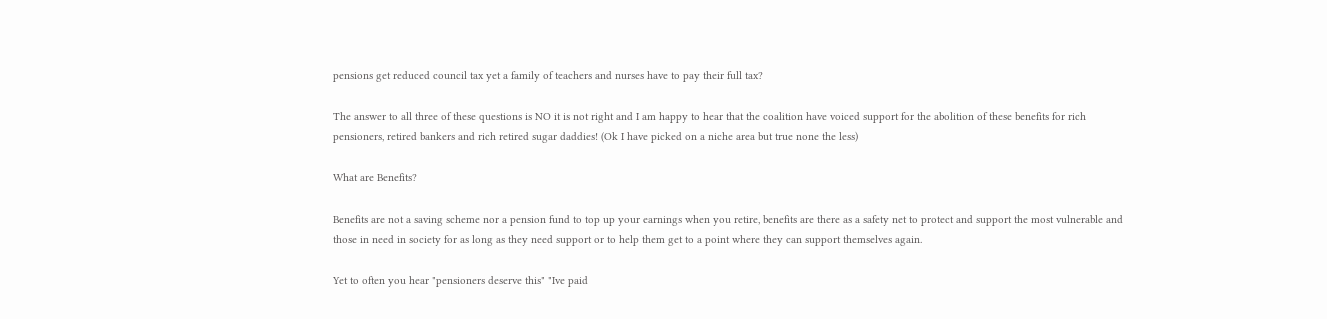pensions get reduced council tax yet a family of teachers and nurses have to pay their full tax?

The answer to all three of these questions is NO it is not right and I am happy to hear that the coalition have voiced support for the abolition of these benefits for rich pensioners, retired bankers and rich retired sugar daddies! (Ok I have picked on a niche area but true none the less)

What are Benefits?

Benefits are not a saving scheme nor a pension fund to top up your earnings when you retire, benefits are there as a safety net to protect and support the most vulnerable and those in need in society for as long as they need support or to help them get to a point where they can support themselves again.

Yet to often you hear "pensioners deserve this" "Ive paid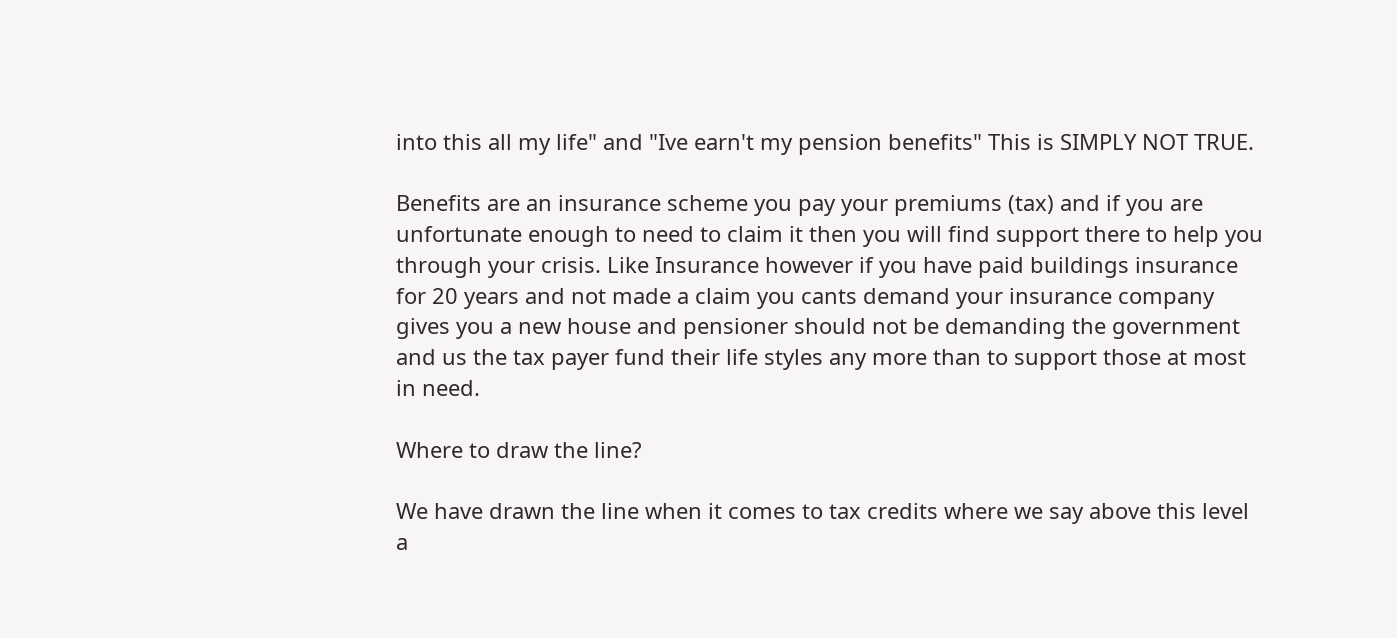into this all my life" and "Ive earn't my pension benefits" This is SIMPLY NOT TRUE.

Benefits are an insurance scheme you pay your premiums (tax) and if you are unfortunate enough to need to claim it then you will find support there to help you through your crisis. Like Insurance however if you have paid buildings insurance for 20 years and not made a claim you cants demand your insurance company gives you a new house and pensioner should not be demanding the government and us the tax payer fund their life styles any more than to support those at most in need.

Where to draw the line?

We have drawn the line when it comes to tax credits where we say above this level a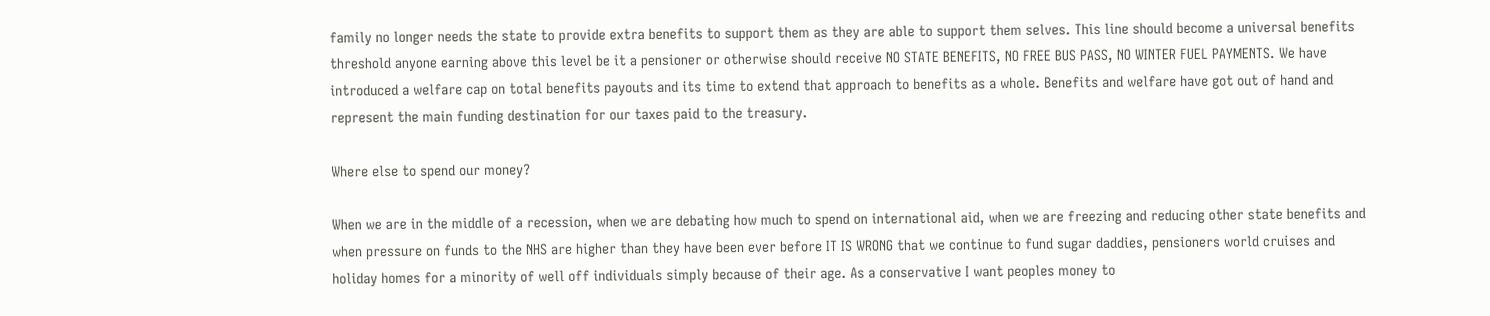family no longer needs the state to provide extra benefits to support them as they are able to support them selves. This line should become a universal benefits threshold anyone earning above this level be it a pensioner or otherwise should receive NO STATE BENEFITS, NO FREE BUS PASS, NO WINTER FUEL PAYMENTS. We have introduced a welfare cap on total benefits payouts and its time to extend that approach to benefits as a whole. Benefits and welfare have got out of hand and represent the main funding destination for our taxes paid to the treasury.

Where else to spend our money?

When we are in the middle of a recession, when we are debating how much to spend on international aid, when we are freezing and reducing other state benefits and when pressure on funds to the NHS are higher than they have been ever before IT IS WRONG that we continue to fund sugar daddies, pensioners world cruises and holiday homes for a minority of well off individuals simply because of their age. As a conservative I want peoples money to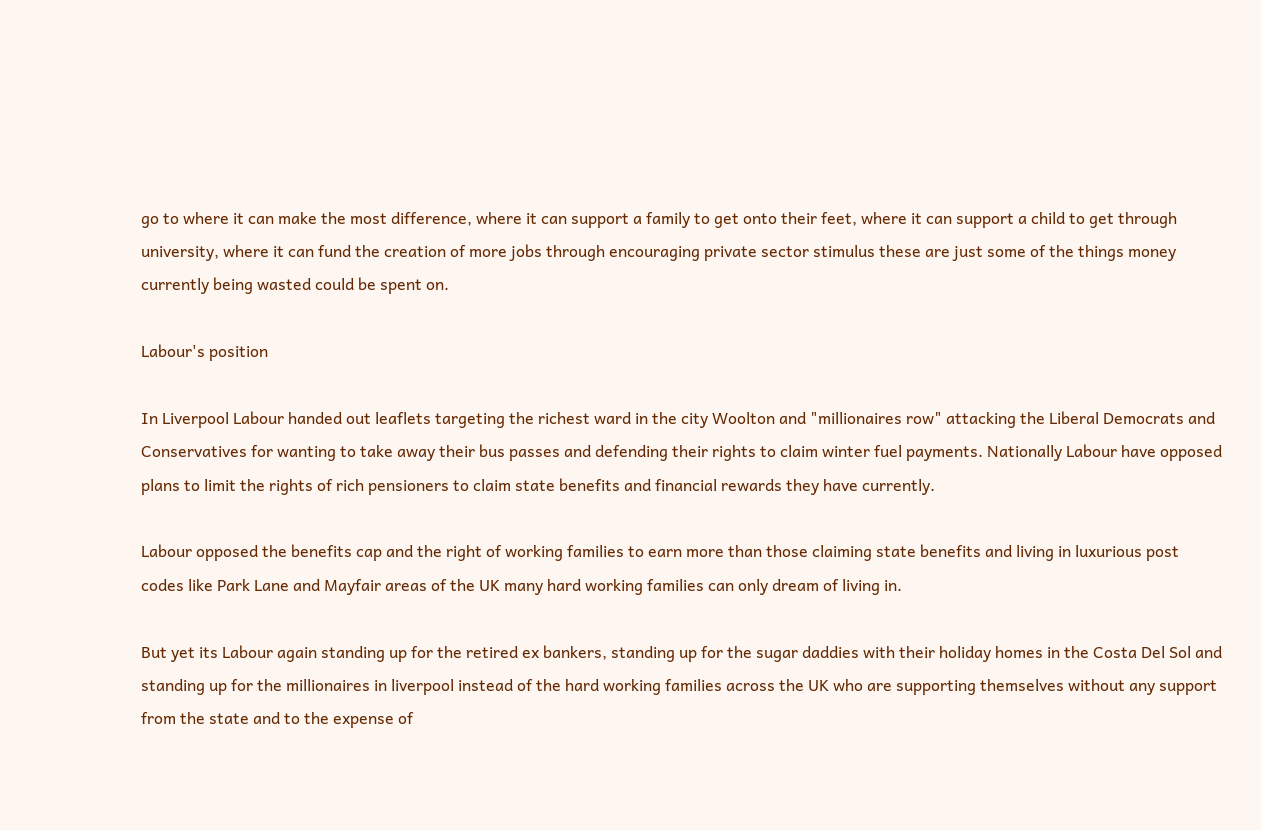go to where it can make the most difference, where it can support a family to get onto their feet, where it can support a child to get through university, where it can fund the creation of more jobs through encouraging private sector stimulus these are just some of the things money currently being wasted could be spent on.

Labour's position

In Liverpool Labour handed out leaflets targeting the richest ward in the city Woolton and "millionaires row" attacking the Liberal Democrats and Conservatives for wanting to take away their bus passes and defending their rights to claim winter fuel payments. Nationally Labour have opposed plans to limit the rights of rich pensioners to claim state benefits and financial rewards they have currently.

Labour opposed the benefits cap and the right of working families to earn more than those claiming state benefits and living in luxurious post codes like Park Lane and Mayfair areas of the UK many hard working families can only dream of living in.

But yet its Labour again standing up for the retired ex bankers, standing up for the sugar daddies with their holiday homes in the Costa Del Sol and standing up for the millionaires in liverpool instead of the hard working families across the UK who are supporting themselves without any support from the state and to the expense of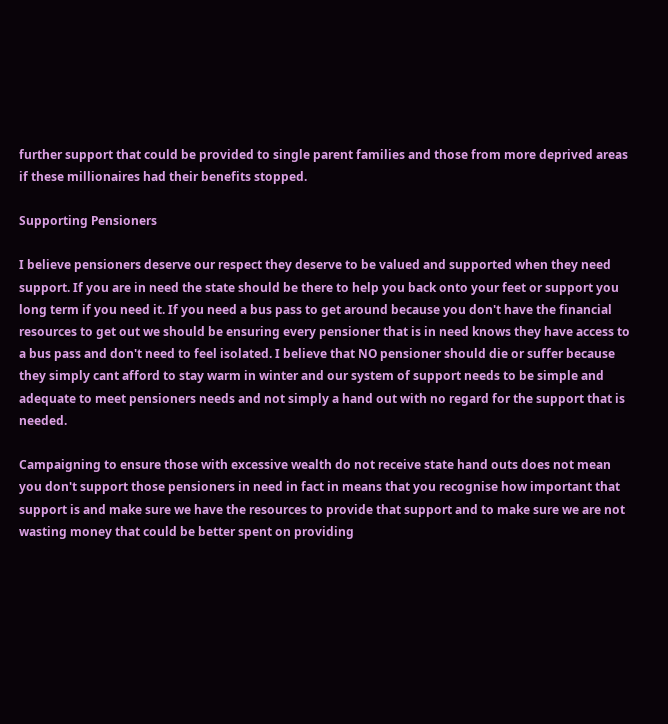further support that could be provided to single parent families and those from more deprived areas if these millionaires had their benefits stopped.

Supporting Pensioners

I believe pensioners deserve our respect they deserve to be valued and supported when they need support. If you are in need the state should be there to help you back onto your feet or support you long term if you need it. If you need a bus pass to get around because you don't have the financial resources to get out we should be ensuring every pensioner that is in need knows they have access to a bus pass and don't need to feel isolated. I believe that NO pensioner should die or suffer because they simply cant afford to stay warm in winter and our system of support needs to be simple and adequate to meet pensioners needs and not simply a hand out with no regard for the support that is needed.

Campaigning to ensure those with excessive wealth do not receive state hand outs does not mean you don't support those pensioners in need in fact in means that you recognise how important that support is and make sure we have the resources to provide that support and to make sure we are not wasting money that could be better spent on providing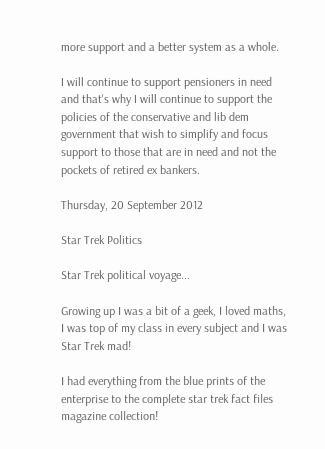more support and a better system as a whole.

I will continue to support pensioners in need and that's why I will continue to support the policies of the conservative and lib dem government that wish to simplify and focus support to those that are in need and not the pockets of retired ex bankers.

Thursday, 20 September 2012

Star Trek Politics

Star Trek political voyage...

Growing up I was a bit of a geek, I loved maths, I was top of my class in every subject and I was Star Trek mad!

I had everything from the blue prints of the enterprise to the complete star trek fact files magazine collection!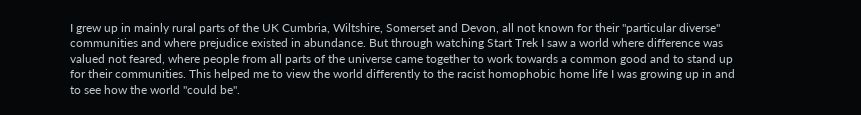I grew up in mainly rural parts of the UK Cumbria, Wiltshire, Somerset and Devon, all not known for their "particular diverse" communities and where prejudice existed in abundance. But through watching Start Trek I saw a world where difference was valued not feared, where people from all parts of the universe came together to work towards a common good and to stand up for their communities. This helped me to view the world differently to the racist homophobic home life I was growing up in and to see how the world "could be".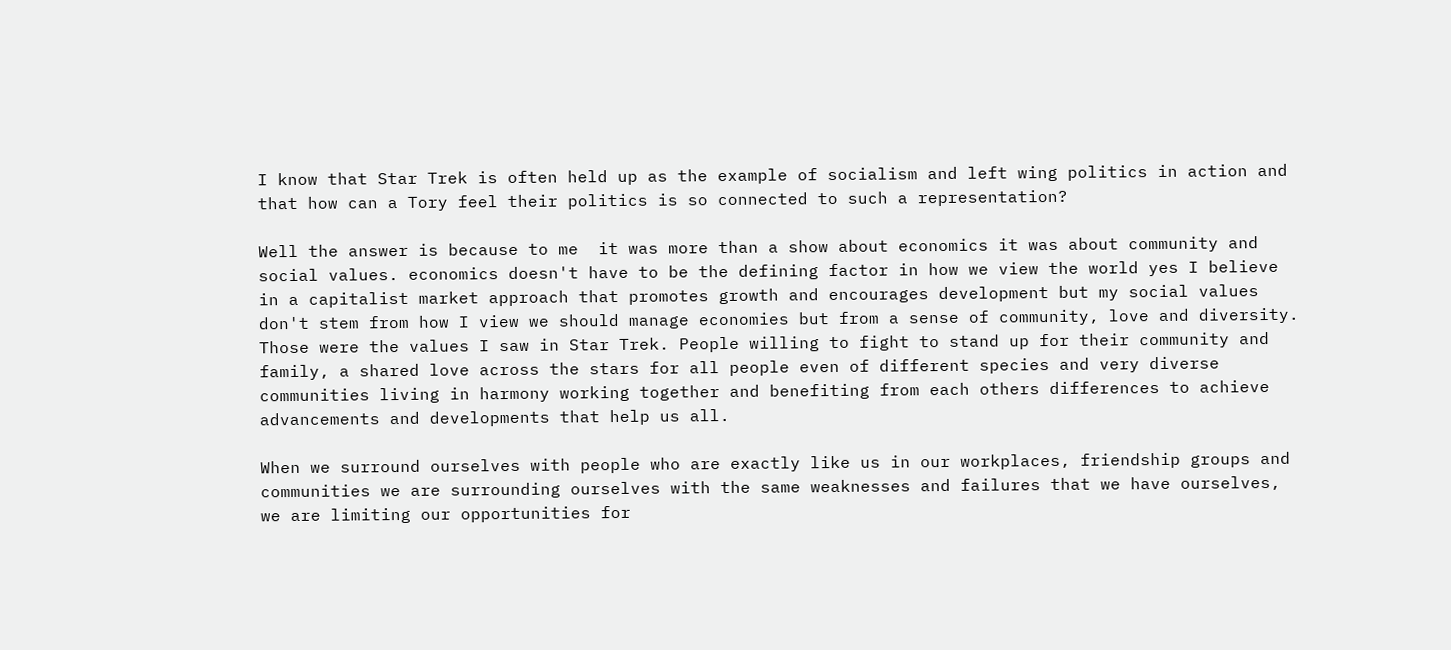I know that Star Trek is often held up as the example of socialism and left wing politics in action and that how can a Tory feel their politics is so connected to such a representation?

Well the answer is because to me  it was more than a show about economics it was about community and social values. economics doesn't have to be the defining factor in how we view the world yes I believe in a capitalist market approach that promotes growth and encourages development but my social values don't stem from how I view we should manage economies but from a sense of community, love and diversity. Those were the values I saw in Star Trek. People willing to fight to stand up for their community and family, a shared love across the stars for all people even of different species and very diverse communities living in harmony working together and benefiting from each others differences to achieve advancements and developments that help us all.

When we surround ourselves with people who are exactly like us in our workplaces, friendship groups and communities we are surrounding ourselves with the same weaknesses and failures that we have ourselves, we are limiting our opportunities for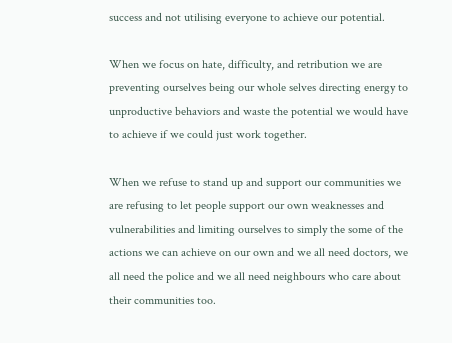success and not utilising everyone to achieve our potential.

When we focus on hate, difficulty, and retribution we are preventing ourselves being our whole selves directing energy to unproductive behaviors and waste the potential we would have to achieve if we could just work together.

When we refuse to stand up and support our communities we are refusing to let people support our own weaknesses and vulnerabilities and limiting ourselves to simply the some of the actions we can achieve on our own and we all need doctors, we all need the police and we all need neighbours who care about their communities too.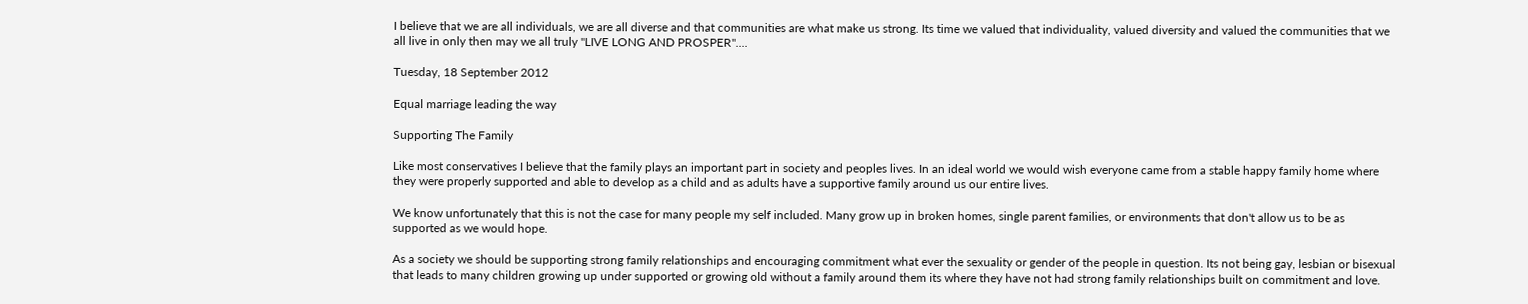I believe that we are all individuals, we are all diverse and that communities are what make us strong. Its time we valued that individuality, valued diversity and valued the communities that we all live in only then may we all truly "LIVE LONG AND PROSPER"....

Tuesday, 18 September 2012

Equal marriage leading the way

Supporting The Family

Like most conservatives I believe that the family plays an important part in society and peoples lives. In an ideal world we would wish everyone came from a stable happy family home where they were properly supported and able to develop as a child and as adults have a supportive family around us our entire lives.

We know unfortunately that this is not the case for many people my self included. Many grow up in broken homes, single parent families, or environments that don't allow us to be as supported as we would hope.

As a society we should be supporting strong family relationships and encouraging commitment what ever the sexuality or gender of the people in question. Its not being gay, lesbian or bisexual that leads to many children growing up under supported or growing old without a family around them its where they have not had strong family relationships built on commitment and love.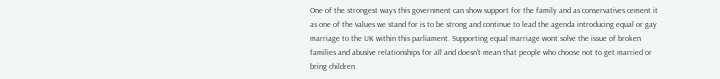One of the strongest ways this government can show support for the family and as conservatives cement it as one of the values we stand for is to be strong and continue to lead the agenda introducing equal or gay marriage to the UK within this parliament. Supporting equal marriage wont solve the issue of broken families and abusive relationships for all and doesn't mean that people who choose not to get married or bring children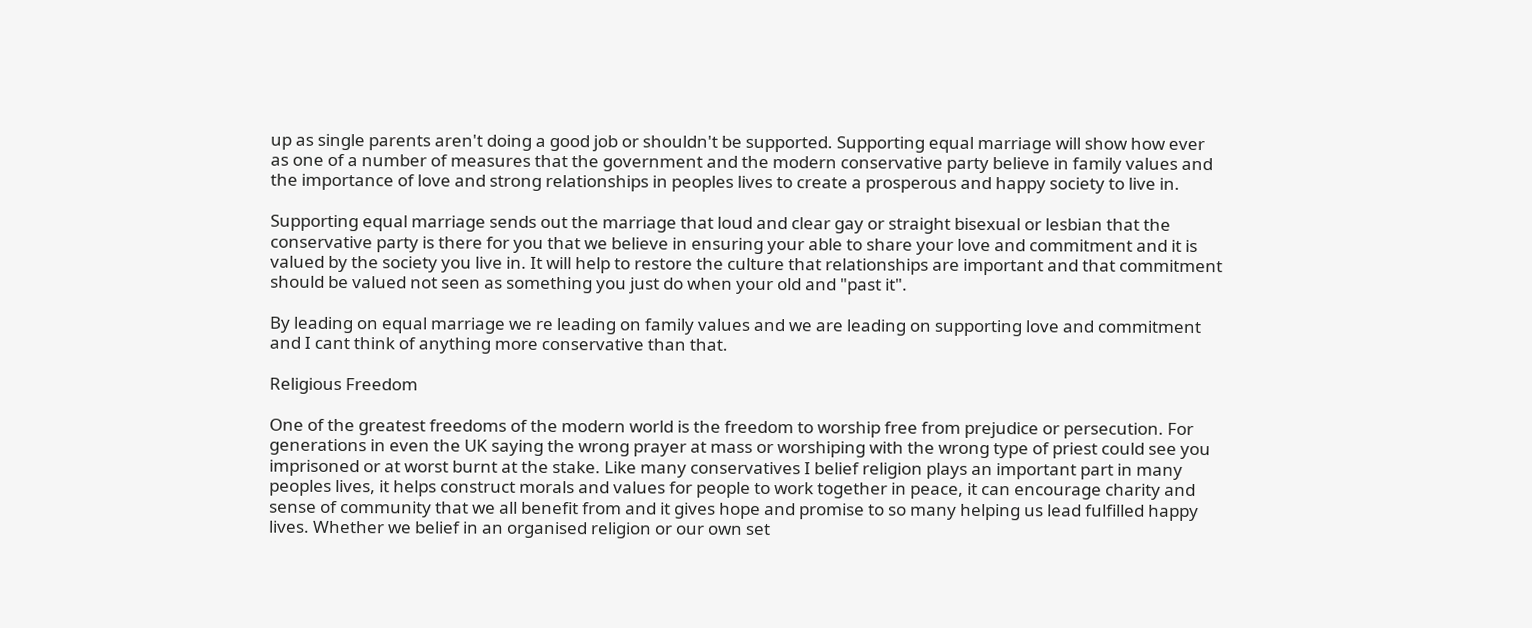up as single parents aren't doing a good job or shouldn't be supported. Supporting equal marriage will show how ever as one of a number of measures that the government and the modern conservative party believe in family values and the importance of love and strong relationships in peoples lives to create a prosperous and happy society to live in.

Supporting equal marriage sends out the marriage that loud and clear gay or straight bisexual or lesbian that the conservative party is there for you that we believe in ensuring your able to share your love and commitment and it is valued by the society you live in. It will help to restore the culture that relationships are important and that commitment should be valued not seen as something you just do when your old and "past it".

By leading on equal marriage we re leading on family values and we are leading on supporting love and commitment and I cant think of anything more conservative than that.

Religious Freedom

One of the greatest freedoms of the modern world is the freedom to worship free from prejudice or persecution. For generations in even the UK saying the wrong prayer at mass or worshiping with the wrong type of priest could see you imprisoned or at worst burnt at the stake. Like many conservatives I belief religion plays an important part in many peoples lives, it helps construct morals and values for people to work together in peace, it can encourage charity and sense of community that we all benefit from and it gives hope and promise to so many helping us lead fulfilled happy lives. Whether we belief in an organised religion or our own set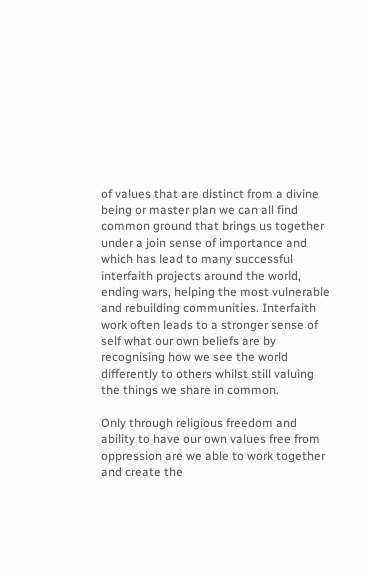of values that are distinct from a divine being or master plan we can all find common ground that brings us together under a join sense of importance and which has lead to many successful interfaith projects around the world, ending wars, helping the most vulnerable and rebuilding communities. Interfaith work often leads to a stronger sense of self what our own beliefs are by recognising how we see the world differently to others whilst still valuing the things we share in common.

Only through religious freedom and ability to have our own values free from oppression are we able to work together and create the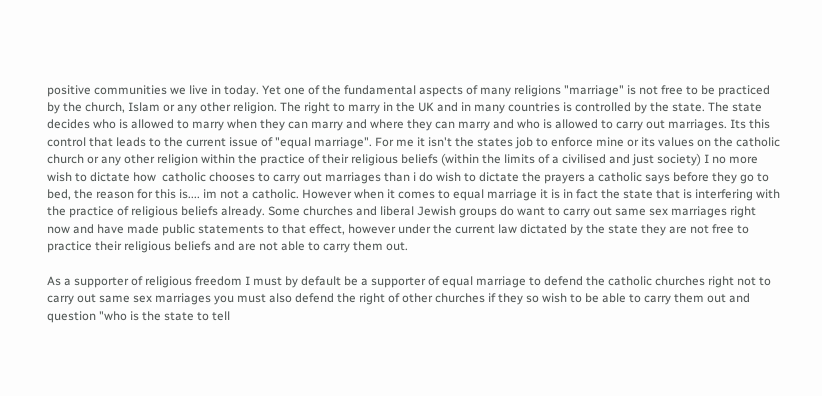positive communities we live in today. Yet one of the fundamental aspects of many religions "marriage" is not free to be practiced by the church, Islam or any other religion. The right to marry in the UK and in many countries is controlled by the state. The state decides who is allowed to marry when they can marry and where they can marry and who is allowed to carry out marriages. Its this control that leads to the current issue of "equal marriage". For me it isn't the states job to enforce mine or its values on the catholic church or any other religion within the practice of their religious beliefs (within the limits of a civilised and just society) I no more wish to dictate how  catholic chooses to carry out marriages than i do wish to dictate the prayers a catholic says before they go to bed, the reason for this is.... im not a catholic. However when it comes to equal marriage it is in fact the state that is interfering with the practice of religious beliefs already. Some churches and liberal Jewish groups do want to carry out same sex marriages right now and have made public statements to that effect, however under the current law dictated by the state they are not free to practice their religious beliefs and are not able to carry them out.

As a supporter of religious freedom I must by default be a supporter of equal marriage to defend the catholic churches right not to carry out same sex marriages you must also defend the right of other churches if they so wish to be able to carry them out and question "who is the state to tell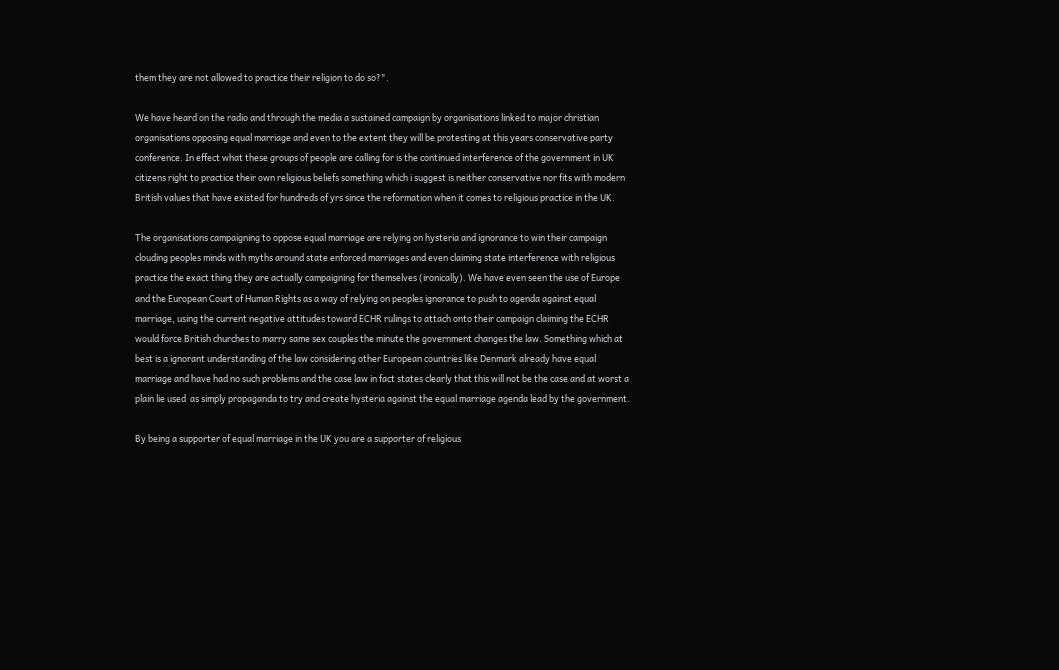them they are not allowed to practice their religion to do so?".

We have heard on the radio and through the media a sustained campaign by organisations linked to major christian organisations opposing equal marriage and even to the extent they will be protesting at this years conservative party conference. In effect what these groups of people are calling for is the continued interference of the government in UK citizens right to practice their own religious beliefs something which i suggest is neither conservative nor fits with modern British values that have existed for hundreds of yrs since the reformation when it comes to religious practice in the UK.

The organisations campaigning to oppose equal marriage are relying on hysteria and ignorance to win their campaign clouding peoples minds with myths around state enforced marriages and even claiming state interference with religious practice the exact thing they are actually campaigning for themselves (ironically). We have even seen the use of Europe and the European Court of Human Rights as a way of relying on peoples ignorance to push to agenda against equal marriage, using the current negative attitudes toward ECHR rulings to attach onto their campaign claiming the ECHR would force British churches to marry same sex couples the minute the government changes the law. Something which at best is a ignorant understanding of the law considering other European countries like Denmark already have equal marriage and have had no such problems and the case law in fact states clearly that this will not be the case and at worst a plain lie used  as simply propaganda to try and create hysteria against the equal marriage agenda lead by the government.

By being a supporter of equal marriage in the UK you are a supporter of religious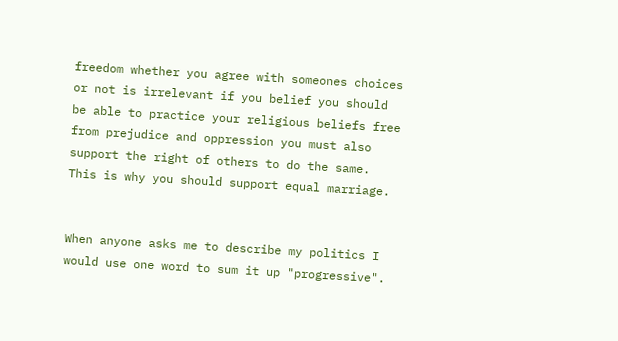freedom whether you agree with someones choices or not is irrelevant if you belief you should be able to practice your religious beliefs free from prejudice and oppression you must also support the right of others to do the same. This is why you should support equal marriage.


When anyone asks me to describe my politics I would use one word to sum it up "progressive".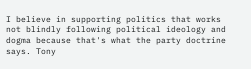I believe in supporting politics that works not blindly following political ideology and dogma because that's what the party doctrine says. Tony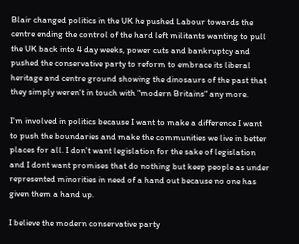Blair changed politics in the UK he pushed Labour towards the centre ending the control of the hard left militants wanting to pull the UK back into 4 day weeks, power cuts and bankruptcy and pushed the conservative party to reform to embrace its liberal heritage and centre ground showing the dinosaurs of the past that they simply weren't in touch with "modern Britains" any more.

I'm involved in politics because I want to make a difference I want to push the boundaries and make the communities we live in better places for all. I don't want legislation for the sake of legislation and I dont want promises that do nothing but keep people as under represented minorities in need of a hand out because no one has given them a hand up.

I believe the modern conservative party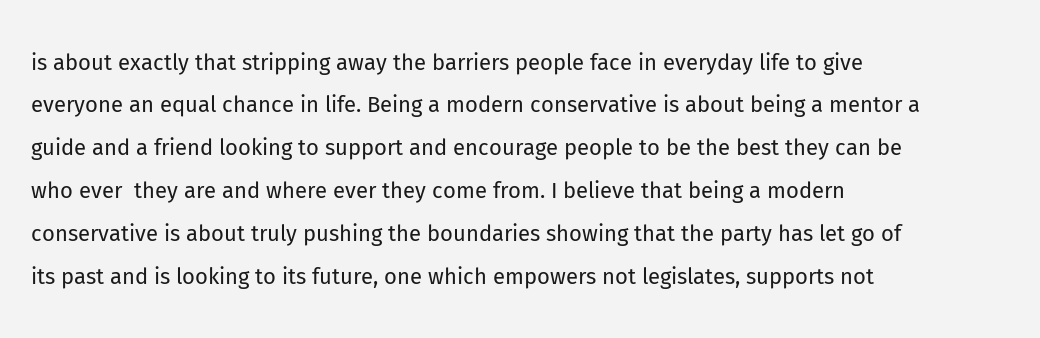is about exactly that stripping away the barriers people face in everyday life to give everyone an equal chance in life. Being a modern conservative is about being a mentor a guide and a friend looking to support and encourage people to be the best they can be who ever  they are and where ever they come from. I believe that being a modern conservative is about truly pushing the boundaries showing that the party has let go of its past and is looking to its future, one which empowers not legislates, supports not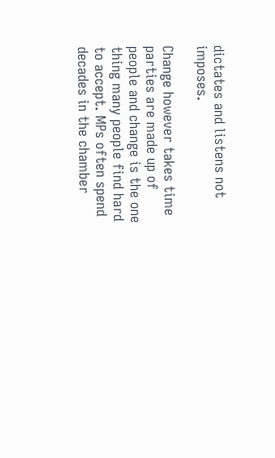dictates and listens not imposes.

Change however takes time parties are made up of people and change is the one thing many people find hard to accept. MPs often spend decades in the chamber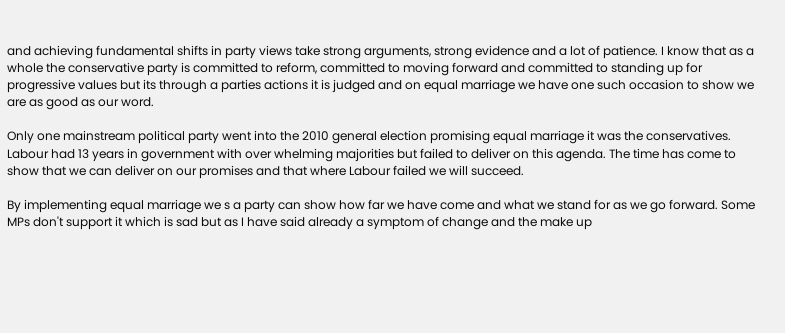and achieving fundamental shifts in party views take strong arguments, strong evidence and a lot of patience. I know that as a whole the conservative party is committed to reform, committed to moving forward and committed to standing up for progressive values but its through a parties actions it is judged and on equal marriage we have one such occasion to show we are as good as our word.

Only one mainstream political party went into the 2010 general election promising equal marriage it was the conservatives. Labour had 13 years in government with over whelming majorities but failed to deliver on this agenda. The time has come to show that we can deliver on our promises and that where Labour failed we will succeed.

By implementing equal marriage we s a party can show how far we have come and what we stand for as we go forward. Some MPs don't support it which is sad but as I have said already a symptom of change and the make up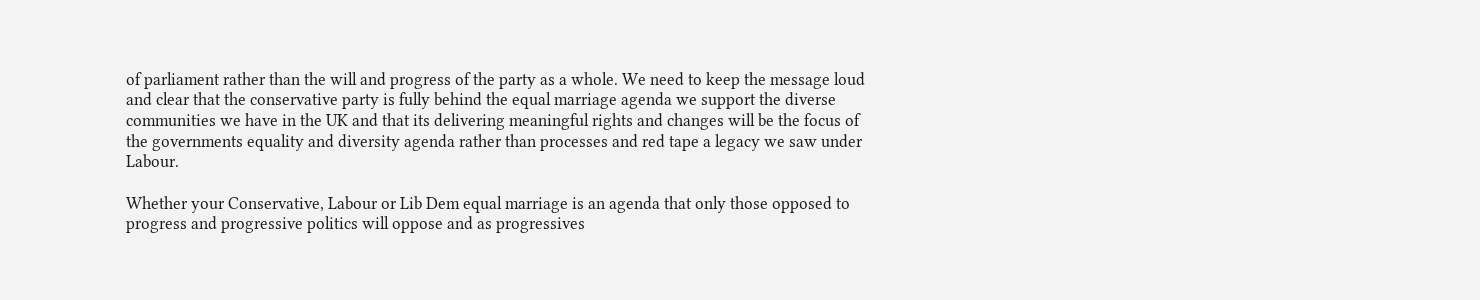of parliament rather than the will and progress of the party as a whole. We need to keep the message loud and clear that the conservative party is fully behind the equal marriage agenda we support the diverse communities we have in the UK and that its delivering meaningful rights and changes will be the focus of the governments equality and diversity agenda rather than processes and red tape a legacy we saw under Labour.

Whether your Conservative, Labour or Lib Dem equal marriage is an agenda that only those opposed to progress and progressive politics will oppose and as progressives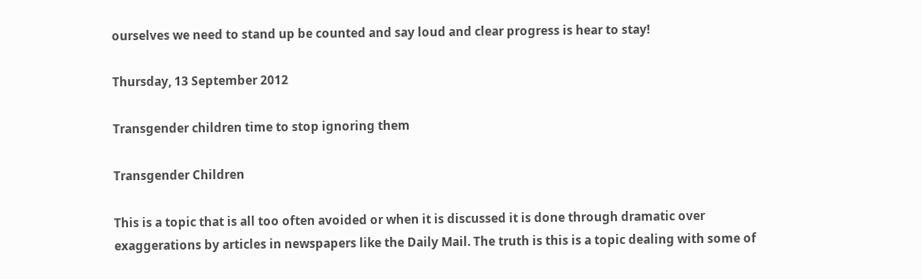ourselves we need to stand up be counted and say loud and clear progress is hear to stay!

Thursday, 13 September 2012

Transgender children time to stop ignoring them

Transgender Children

This is a topic that is all too often avoided or when it is discussed it is done through dramatic over exaggerations by articles in newspapers like the Daily Mail. The truth is this is a topic dealing with some of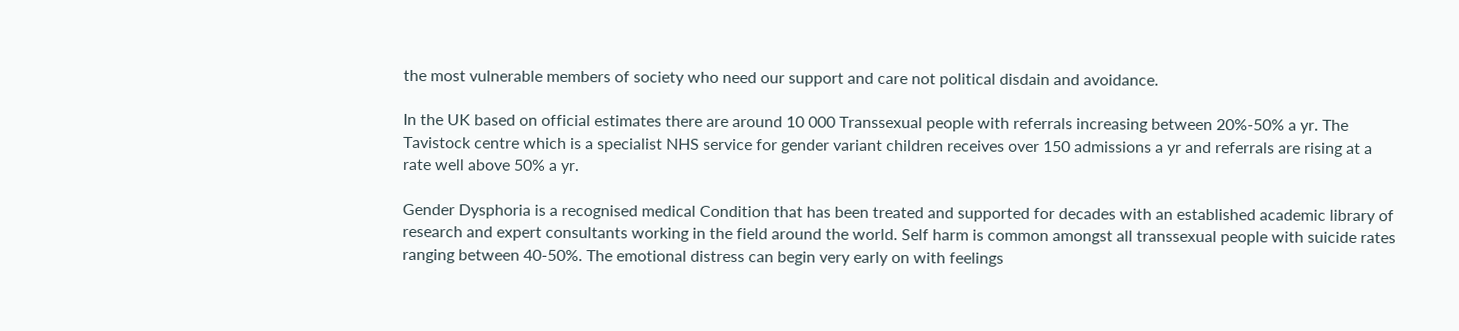the most vulnerable members of society who need our support and care not political disdain and avoidance.

In the UK based on official estimates there are around 10 000 Transsexual people with referrals increasing between 20%-50% a yr. The Tavistock centre which is a specialist NHS service for gender variant children receives over 150 admissions a yr and referrals are rising at a rate well above 50% a yr.

Gender Dysphoria is a recognised medical Condition that has been treated and supported for decades with an established academic library of research and expert consultants working in the field around the world. Self harm is common amongst all transsexual people with suicide rates ranging between 40-50%. The emotional distress can begin very early on with feelings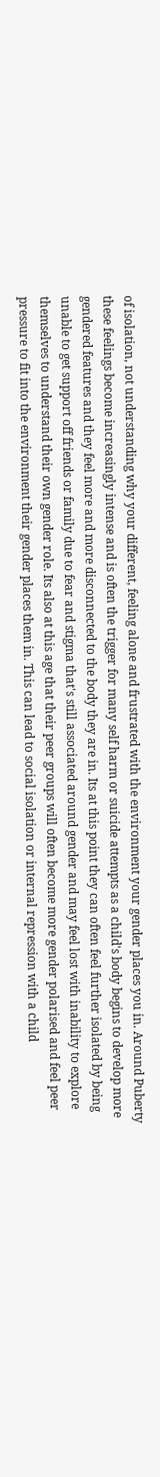of isolation, not understanding why your different, feeling alone and frustrated with the environment your gender places you in. Around Puberty these feelings become increasingly intense and is often the trigger for many self harm or suicide attempts as a child's body begins to develop more gendered features and they feel more and more disconnected to the body they are in. Its at this point they can often feel further isolated by being unable to get support off friends or family due to fear and stigma that's still associated around gender and may feel lost with inability to explore themselves to understand their own gender role. Its also at this age that their peer groups will often become more gender polarised and feel peer pressure to fit into the environment their gender places them in. This can lead to social isolation or internal repression with a child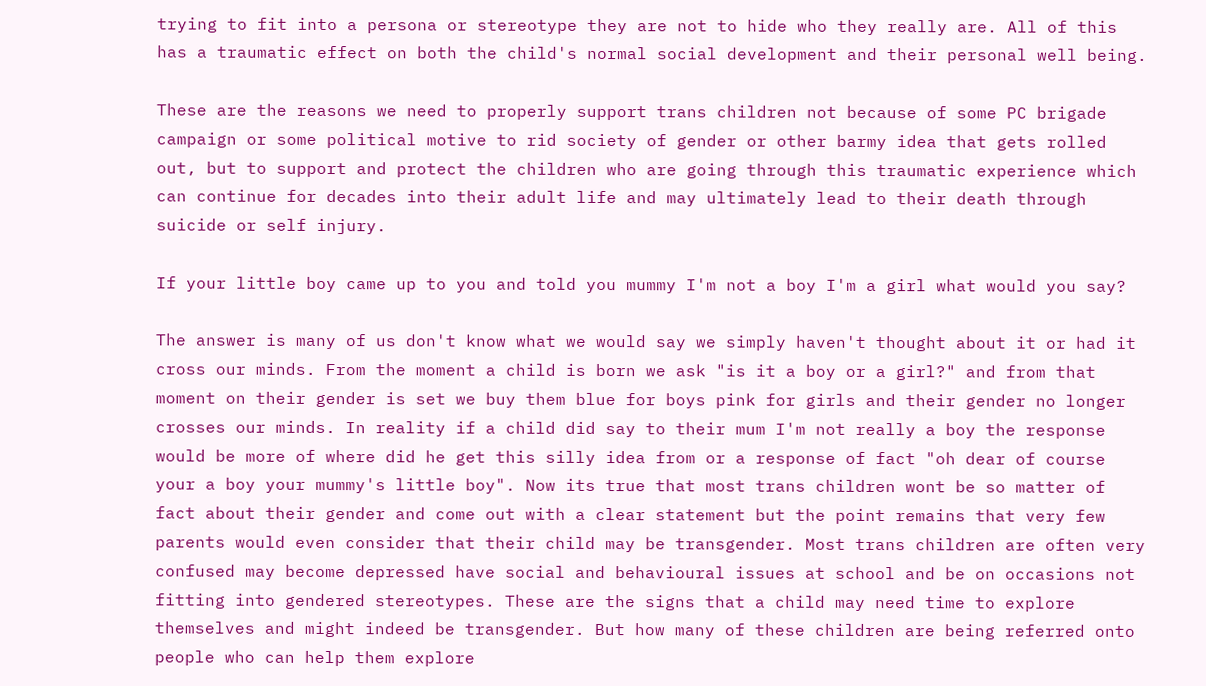trying to fit into a persona or stereotype they are not to hide who they really are. All of this has a traumatic effect on both the child's normal social development and their personal well being.

These are the reasons we need to properly support trans children not because of some PC brigade campaign or some political motive to rid society of gender or other barmy idea that gets rolled out, but to support and protect the children who are going through this traumatic experience which can continue for decades into their adult life and may ultimately lead to their death through suicide or self injury.

If your little boy came up to you and told you mummy I'm not a boy I'm a girl what would you say?

The answer is many of us don't know what we would say we simply haven't thought about it or had it cross our minds. From the moment a child is born we ask "is it a boy or a girl?" and from that moment on their gender is set we buy them blue for boys pink for girls and their gender no longer crosses our minds. In reality if a child did say to their mum I'm not really a boy the response would be more of where did he get this silly idea from or a response of fact "oh dear of course your a boy your mummy's little boy". Now its true that most trans children wont be so matter of fact about their gender and come out with a clear statement but the point remains that very few parents would even consider that their child may be transgender. Most trans children are often very confused may become depressed have social and behavioural issues at school and be on occasions not fitting into gendered stereotypes. These are the signs that a child may need time to explore themselves and might indeed be transgender. But how many of these children are being referred onto people who can help them explore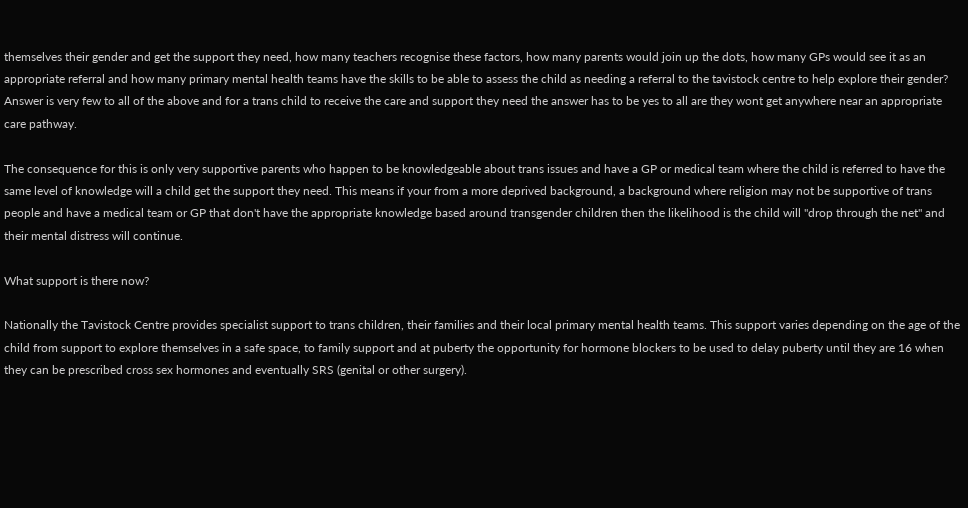themselves their gender and get the support they need, how many teachers recognise these factors, how many parents would join up the dots, how many GPs would see it as an appropriate referral and how many primary mental health teams have the skills to be able to assess the child as needing a referral to the tavistock centre to help explore their gender? Answer is very few to all of the above and for a trans child to receive the care and support they need the answer has to be yes to all are they wont get anywhere near an appropriate care pathway.

The consequence for this is only very supportive parents who happen to be knowledgeable about trans issues and have a GP or medical team where the child is referred to have the same level of knowledge will a child get the support they need. This means if your from a more deprived background, a background where religion may not be supportive of trans people and have a medical team or GP that don't have the appropriate knowledge based around transgender children then the likelihood is the child will "drop through the net" and their mental distress will continue.

What support is there now?

Nationally the Tavistock Centre provides specialist support to trans children, their families and their local primary mental health teams. This support varies depending on the age of the child from support to explore themselves in a safe space, to family support and at puberty the opportunity for hormone blockers to be used to delay puberty until they are 16 when they can be prescribed cross sex hormones and eventually SRS (genital or other surgery).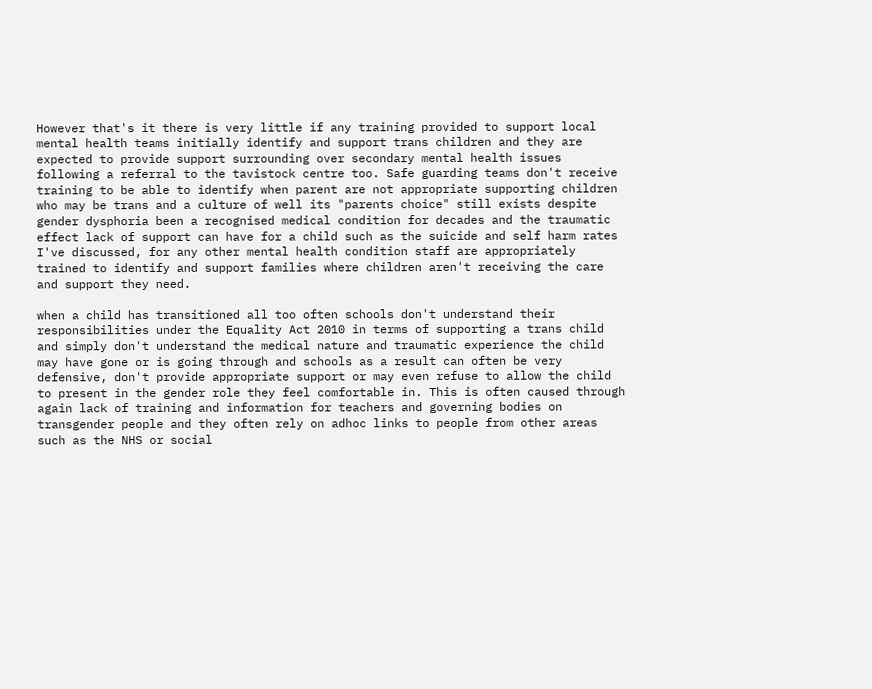However that's it there is very little if any training provided to support local mental health teams initially identify and support trans children and they are expected to provide support surrounding over secondary mental health issues following a referral to the tavistock centre too. Safe guarding teams don't receive training to be able to identify when parent are not appropriate supporting children who may be trans and a culture of well its "parents choice" still exists despite gender dysphoria been a recognised medical condition for decades and the traumatic effect lack of support can have for a child such as the suicide and self harm rates I've discussed, for any other mental health condition staff are appropriately trained to identify and support families where children aren't receiving the care and support they need.

when a child has transitioned all too often schools don't understand their responsibilities under the Equality Act 2010 in terms of supporting a trans child and simply don't understand the medical nature and traumatic experience the child may have gone or is going through and schools as a result can often be very defensive, don't provide appropriate support or may even refuse to allow the child to present in the gender role they feel comfortable in. This is often caused through again lack of training and information for teachers and governing bodies on transgender people and they often rely on adhoc links to people from other areas such as the NHS or social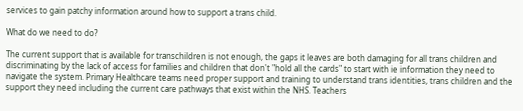services to gain patchy information around how to support a trans child.

What do we need to do?

The current support that is available for transchildren is not enough, the gaps it leaves are both damaging for all trans children and discriminating by the lack of access for families and children that don't "hold all the cards" to start with ie information they need to navigate the system. Primary Healthcare teams need proper support and training to understand trans identities, trans children and the support they need including the current care pathways that exist within the NHS. Teachers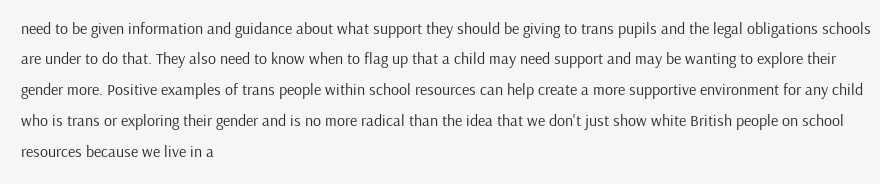need to be given information and guidance about what support they should be giving to trans pupils and the legal obligations schools are under to do that. They also need to know when to flag up that a child may need support and may be wanting to explore their gender more. Positive examples of trans people within school resources can help create a more supportive environment for any child who is trans or exploring their gender and is no more radical than the idea that we don't just show white British people on school resources because we live in a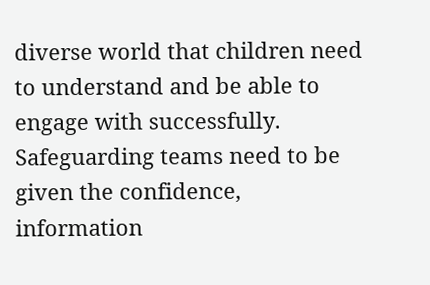diverse world that children need to understand and be able to engage with successfully. Safeguarding teams need to be given the confidence, information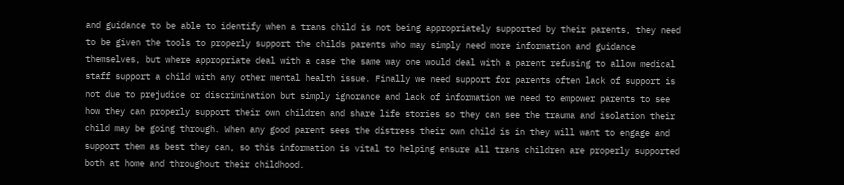and guidance to be able to identify when a trans child is not being appropriately supported by their parents, they need to be given the tools to properly support the childs parents who may simply need more information and guidance themselves, but where appropriate deal with a case the same way one would deal with a parent refusing to allow medical staff support a child with any other mental health issue. Finally we need support for parents often lack of support is not due to prejudice or discrimination but simply ignorance and lack of information we need to empower parents to see how they can properly support their own children and share life stories so they can see the trauma and isolation their child may be going through. When any good parent sees the distress their own child is in they will want to engage and support them as best they can, so this information is vital to helping ensure all trans children are properly supported both at home and throughout their childhood.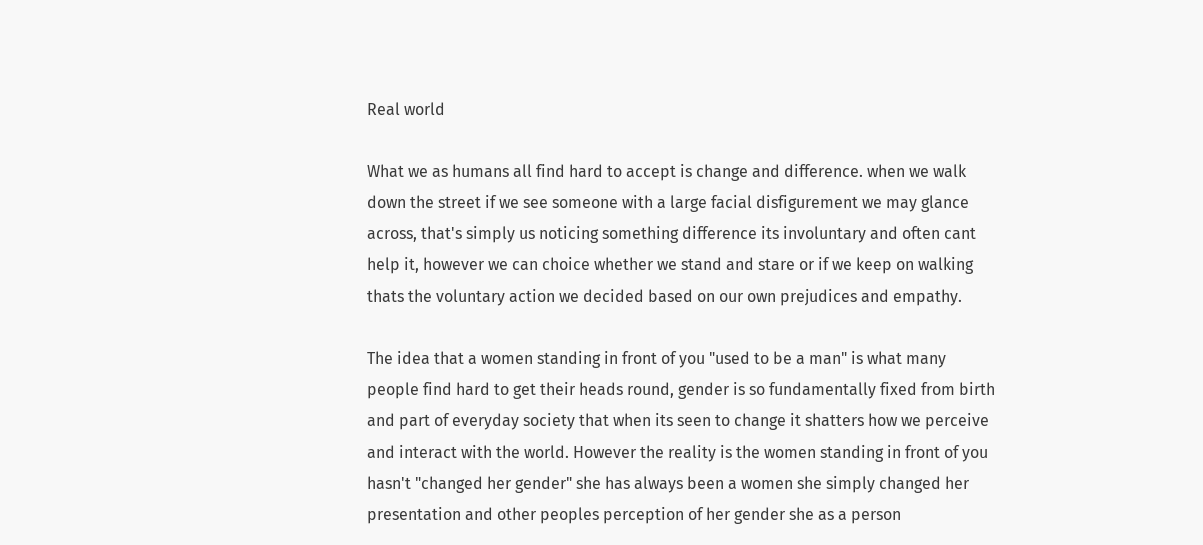Real world

What we as humans all find hard to accept is change and difference. when we walk down the street if we see someone with a large facial disfigurement we may glance across, that's simply us noticing something difference its involuntary and often cant help it, however we can choice whether we stand and stare or if we keep on walking thats the voluntary action we decided based on our own prejudices and empathy.

The idea that a women standing in front of you "used to be a man" is what many people find hard to get their heads round, gender is so fundamentally fixed from birth and part of everyday society that when its seen to change it shatters how we perceive and interact with the world. However the reality is the women standing in front of you hasn't "changed her gender" she has always been a women she simply changed her presentation and other peoples perception of her gender she as a person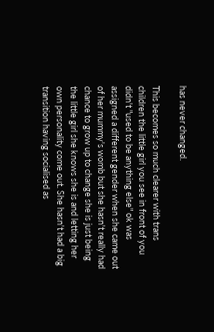has never changed.

This becomes so much clearer with trans children the little girl you see in front of you didn't "used to be anything else" ok was assigned a different gender when she came out of her mummy's womb but she hasn't really had chance to grow up to change she is just being the little girl she knows she is and letting her own personality come out. She hasn't had a big transition having socialised as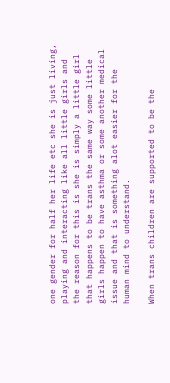one gender for half her life etc she is just living, playing and interacting like all little girls and the reason for this is she is simply a little girl that happens to be trans the same way some little girls happen to have asthma or some another medical issue and that is something alot easier for the human mind to understand.

When trans children are supported to be the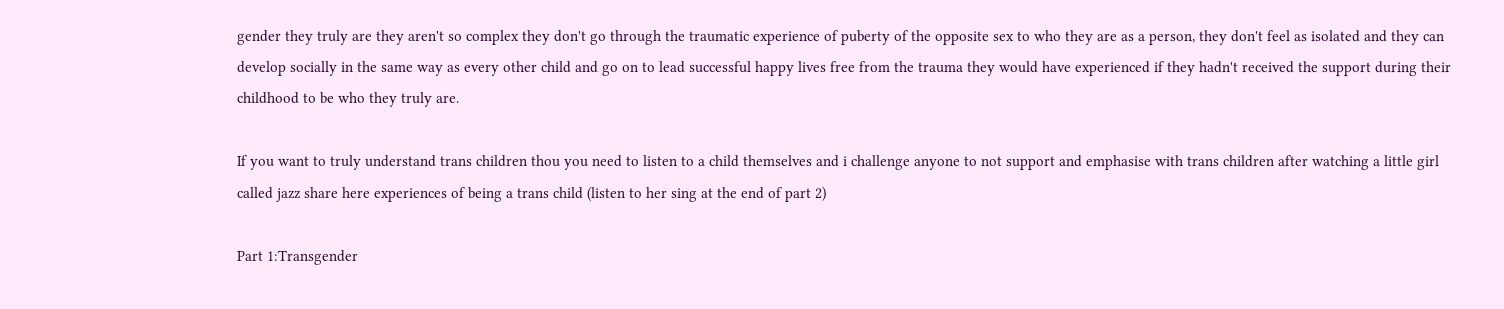gender they truly are they aren't so complex they don't go through the traumatic experience of puberty of the opposite sex to who they are as a person, they don't feel as isolated and they can develop socially in the same way as every other child and go on to lead successful happy lives free from the trauma they would have experienced if they hadn't received the support during their childhood to be who they truly are.

If you want to truly understand trans children thou you need to listen to a child themselves and i challenge anyone to not support and emphasise with trans children after watching a little girl called jazz share here experiences of being a trans child (listen to her sing at the end of part 2)

Part 1:Transgender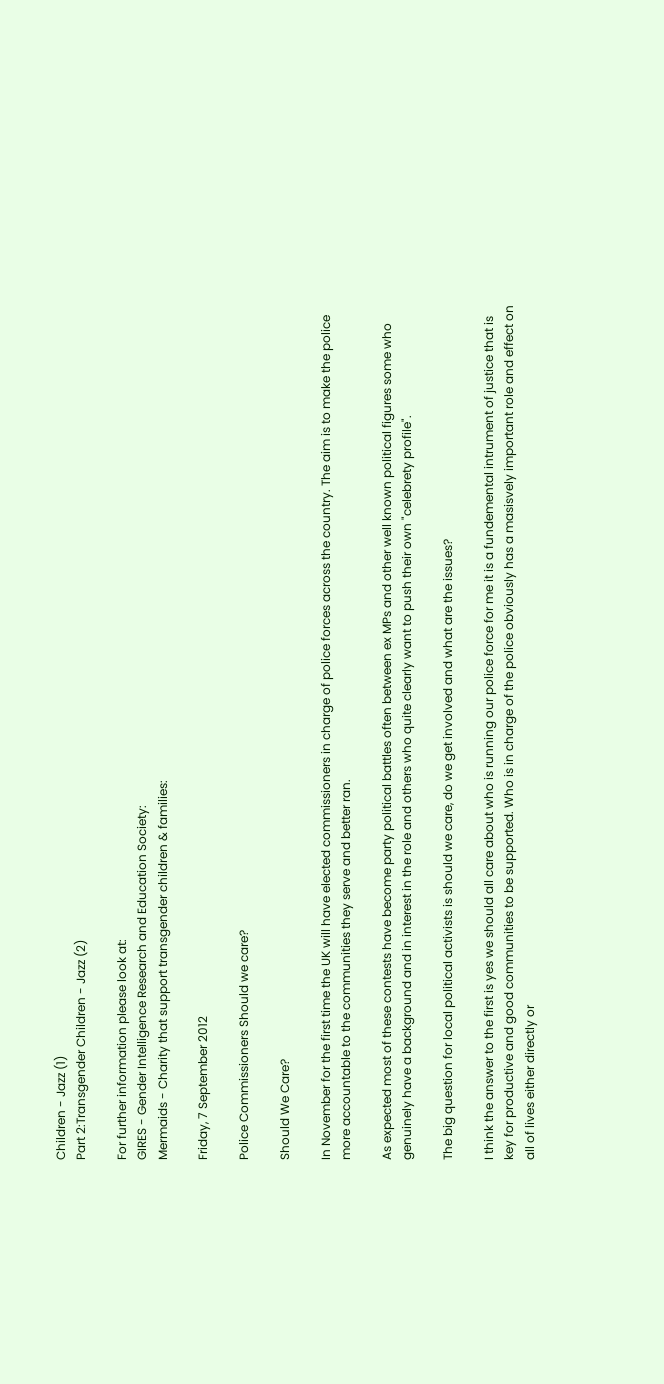Children - Jazz (1)
Part 2:Transgender Children - Jazz (2)

For further information please look at:
GIRES - Gender Intelligence Research and Education Society:
Mermaids - Charity that support transgender children & families:

Friday, 7 September 2012

Police Commissioners Should we care?

Should We Care?

In November for the first time the UK will have elected commissioners in charge of police forces across the country. The aim is to make the police more accountable to the communities they serve and better ran.

As expected most of these contests have become party political battles often between ex MPs and other well known political figures some who genuinely have a background and in interest in the role and others who quite clearly want to push their own "celebrety profile".

The big question for local political activists is should we care, do we get involved and what are the issues?

I think the answer to the first is yes we should all care about who is running our police force for me it is a fundemental intrument of justice that is key for productive and good communities to be supported. Who is in charge of the police obviously has a masisvely important role and effect on all of lives either directly or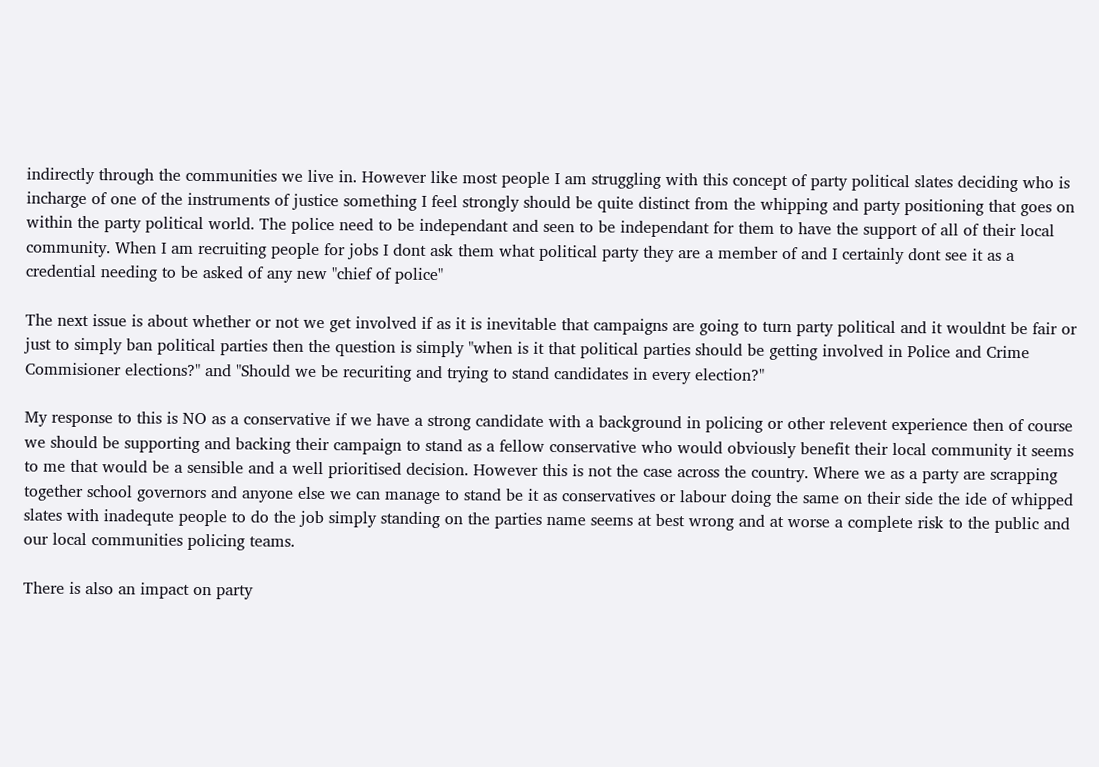indirectly through the communities we live in. However like most people I am struggling with this concept of party political slates deciding who is incharge of one of the instruments of justice something I feel strongly should be quite distinct from the whipping and party positioning that goes on within the party political world. The police need to be independant and seen to be independant for them to have the support of all of their local community. When I am recruiting people for jobs I dont ask them what political party they are a member of and I certainly dont see it as a credential needing to be asked of any new "chief of police"

The next issue is about whether or not we get involved if as it is inevitable that campaigns are going to turn party political and it wouldnt be fair or just to simply ban political parties then the question is simply "when is it that political parties should be getting involved in Police and Crime Commisioner elections?" and "Should we be recuriting and trying to stand candidates in every election?"

My response to this is NO as a conservative if we have a strong candidate with a background in policing or other relevent experience then of course we should be supporting and backing their campaign to stand as a fellow conservative who would obviously benefit their local community it seems to me that would be a sensible and a well prioritised decision. However this is not the case across the country. Where we as a party are scrapping together school governors and anyone else we can manage to stand be it as conservatives or labour doing the same on their side the ide of whipped slates with inadequte people to do the job simply standing on the parties name seems at best wrong and at worse a complete risk to the public and our local communities policing teams.

There is also an impact on party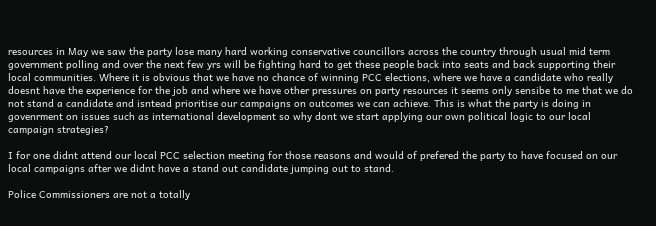resources in May we saw the party lose many hard working conservative councillors across the country through usual mid term government polling and over the next few yrs will be fighting hard to get these people back into seats and back supporting their local communities. Where it is obvious that we have no chance of winning PCC elections, where we have a candidate who really doesnt have the experience for the job and where we have other pressures on party resources it seems only sensibe to me that we do not stand a candidate and isntead prioritise our campaigns on outcomes we can achieve. This is what the party is doing in govenrment on issues such as international development so why dont we start applying our own political logic to our local campaign strategies?

I for one didnt attend our local PCC selection meeting for those reasons and would of prefered the party to have focused on our local campaigns after we didnt have a stand out candidate jumping out to stand.

Police Commissioners are not a totally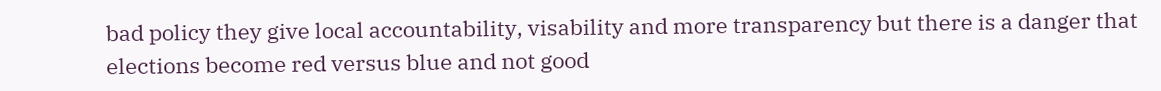bad policy they give local accountability, visability and more transparency but there is a danger that elections become red versus blue and not good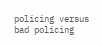policing versus bad policing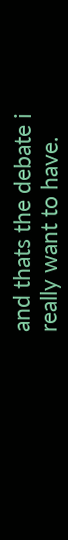and thats the debate i really want to have.